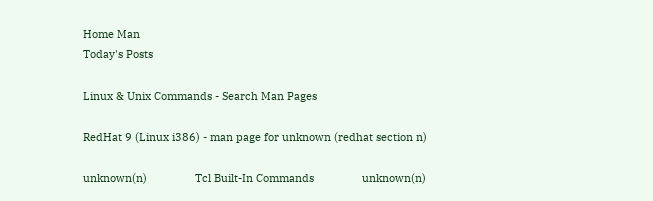Home Man
Today's Posts

Linux & Unix Commands - Search Man Pages

RedHat 9 (Linux i386) - man page for unknown (redhat section n)

unknown(n)                Tcl Built-In Commands                unknown(n)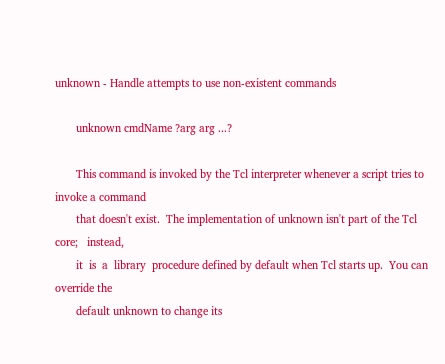unknown - Handle attempts to use non-existent commands

       unknown cmdName ?arg arg ...?

       This command is invoked by the Tcl interpreter whenever a script tries to invoke a command
       that doesn't exist.  The implementation of unknown isn't part of the Tcl  core;   instead,
       it  is  a  library  procedure defined by default when Tcl starts up.  You can override the
       default unknown to change its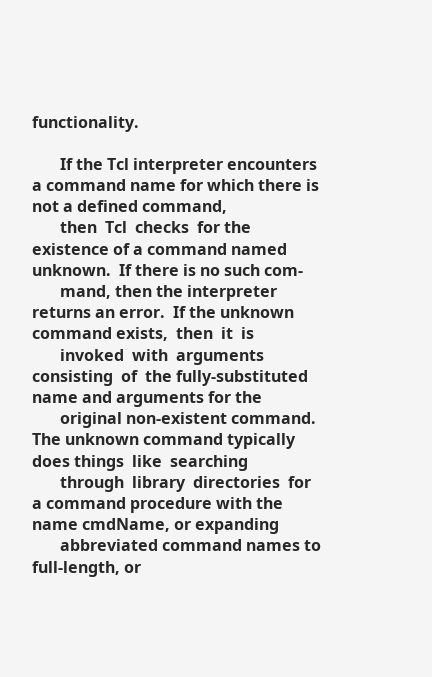functionality.

       If the Tcl interpreter encounters a command name for which there is not a defined command,
       then  Tcl  checks  for the existence of a command named unknown.  If there is no such com-
       mand, then the interpreter returns an error.  If the unknown command exists,  then  it  is
       invoked  with  arguments  consisting  of  the fully-substituted name and arguments for the
       original non-existent command.  The unknown command typically does things  like  searching
       through  library  directories  for a command procedure with the name cmdName, or expanding
       abbreviated command names to full-length, or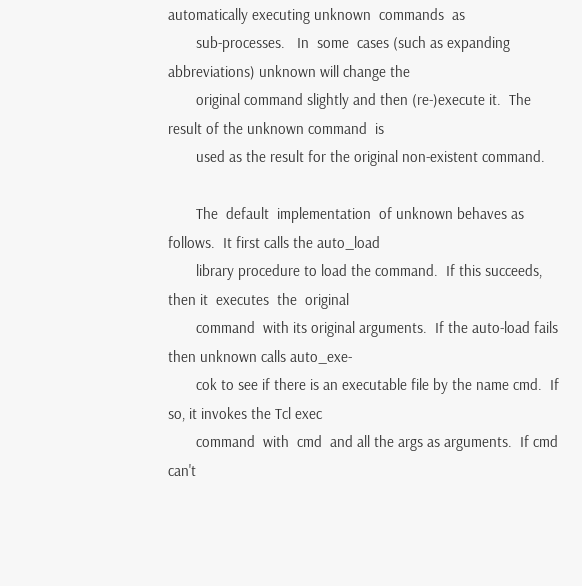automatically executing unknown  commands  as
       sub-processes.   In  some  cases (such as expanding abbreviations) unknown will change the
       original command slightly and then (re-)execute it.  The result of the unknown command  is
       used as the result for the original non-existent command.

       The  default  implementation  of unknown behaves as follows.  It first calls the auto_load
       library procedure to load the command.  If this succeeds, then it  executes  the  original
       command  with its original arguments.  If the auto-load fails then unknown calls auto_exe-
       cok to see if there is an executable file by the name cmd.  If so, it invokes the Tcl exec
       command  with  cmd  and all the args as arguments.  If cmd can't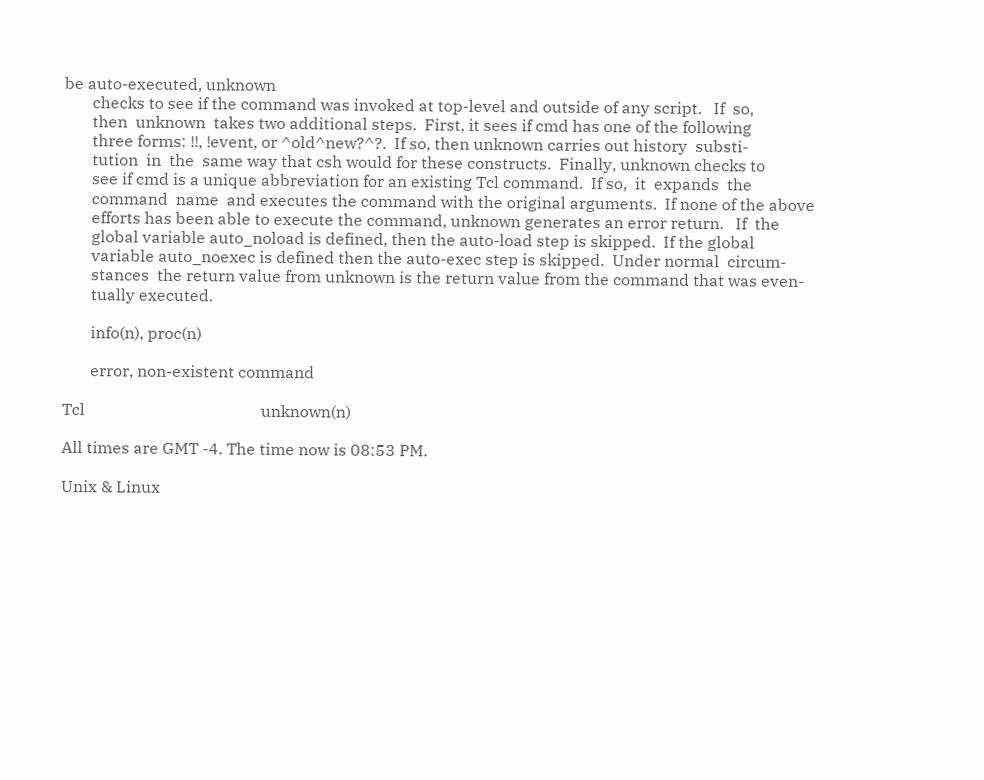be auto-executed, unknown
       checks to see if the command was invoked at top-level and outside of any script.   If  so,
       then  unknown  takes two additional steps.  First, it sees if cmd has one of the following
       three forms: !!, !event, or ^old^new?^?.  If so, then unknown carries out history  substi-
       tution  in  the  same way that csh would for these constructs.  Finally, unknown checks to
       see if cmd is a unique abbreviation for an existing Tcl command.  If so,  it  expands  the
       command  name  and executes the command with the original arguments.  If none of the above
       efforts has been able to execute the command, unknown generates an error return.   If  the
       global variable auto_noload is defined, then the auto-load step is skipped.  If the global
       variable auto_noexec is defined then the auto-exec step is skipped.  Under normal  circum-
       stances  the return value from unknown is the return value from the command that was even-
       tually executed.

       info(n), proc(n)

       error, non-existent command

Tcl                                            unknown(n)

All times are GMT -4. The time now is 08:53 PM.

Unix & Linux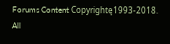Forums Content Copyrightę1993-2018. All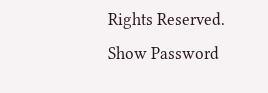Rights Reserved.
Show Password